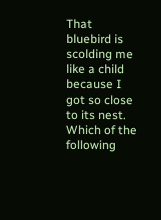That bluebird is scolding me like a child because I got so close to its nest. Which of the following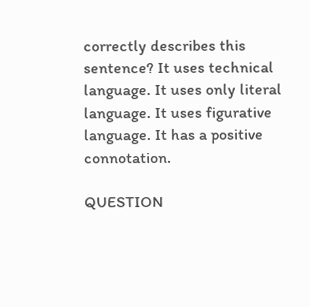correctly describes this sentence? It uses technical language. It uses only literal language. It uses figurative language. It has a positive connotation.

QUESTION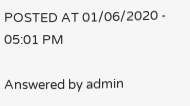POSTED AT 01/06/2020 - 05:01 PM

Answered by admin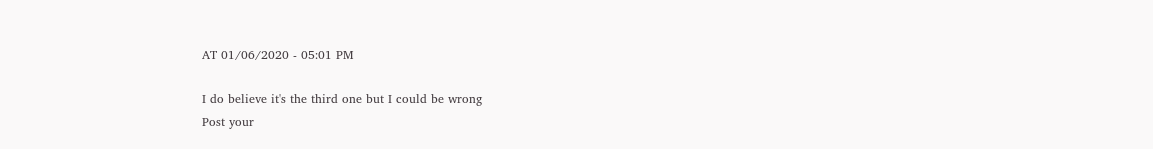AT 01/06/2020 - 05:01 PM

I do believe it's the third one but I could be wrong
Post your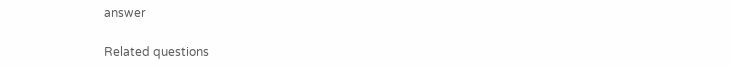answer

Related questions